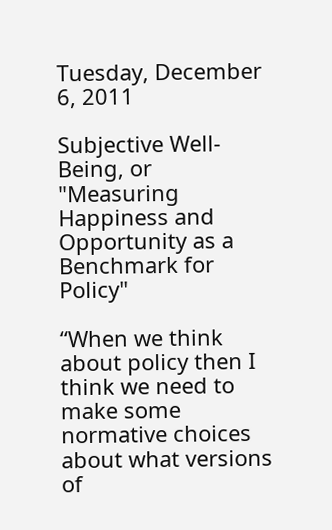Tuesday, December 6, 2011

Subjective Well-Being, or "Measuring Happiness and Opportunity as a Benchmark for Policy"

“When we think about policy then I think we need to make some normative choices about what versions of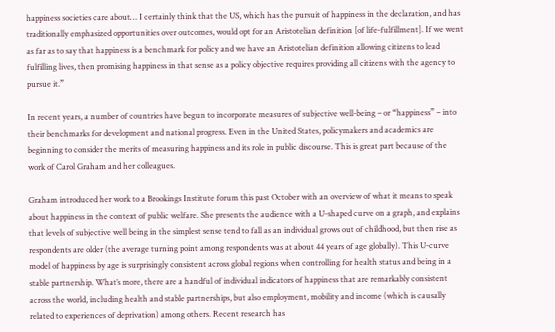happiness societies care about… I certainly think that the US, which has the pursuit of happiness in the declaration, and has traditionally emphasized opportunities over outcomes, would opt for an Aristotelian definition [of life-fulfillment]. If we went as far as to say that happiness is a benchmark for policy and we have an Aristotelian definition allowing citizens to lead fulfilling lives, then promising happiness in that sense as a policy objective requires providing all citizens with the agency to pursue it.”

In recent years, a number of countries have begun to incorporate measures of subjective well-being – or “happiness” – into their benchmarks for development and national progress. Even in the United States, policymakers and academics are beginning to consider the merits of measuring happiness and its role in public discourse. This is great part because of the work of Carol Graham and her colleagues.

Graham introduced her work to a Brookings Institute forum this past October with an overview of what it means to speak about happiness in the context of public welfare. She presents the audience with a U-shaped curve on a graph, and explains that levels of subjective well being in the simplest sense tend to fall as an individual grows out of childhood, but then rise as respondents are older (the average turning point among respondents was at about 44 years of age globally). This U-curve model of happiness by age is surprisingly consistent across global regions when controlling for health status and being in a stable partnership. What’s more, there are a handful of individual indicators of happiness that are remarkably consistent across the world, including health and stable partnerships, but also employment, mobility and income (which is causally related to experiences of deprivation) among others. Recent research has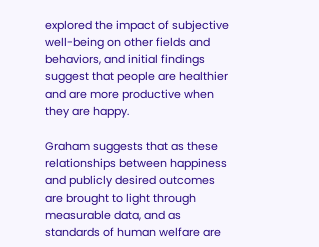explored the impact of subjective well-being on other fields and behaviors, and initial findings suggest that people are healthier and are more productive when they are happy.

Graham suggests that as these relationships between happiness and publicly desired outcomes are brought to light through measurable data, and as standards of human welfare are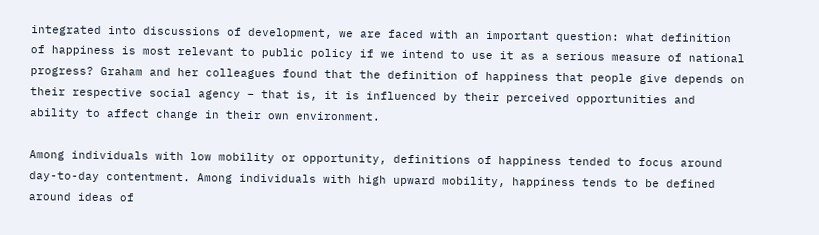integrated into discussions of development, we are faced with an important question: what definition of happiness is most relevant to public policy if we intend to use it as a serious measure of national progress? Graham and her colleagues found that the definition of happiness that people give depends on their respective social agency – that is, it is influenced by their perceived opportunities and ability to affect change in their own environment.

Among individuals with low mobility or opportunity, definitions of happiness tended to focus around day-to-day contentment. Among individuals with high upward mobility, happiness tends to be defined around ideas of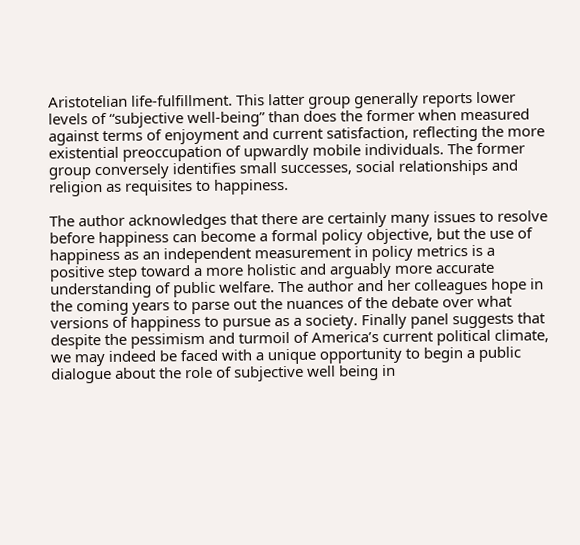Aristotelian life-fulfillment. This latter group generally reports lower levels of “subjective well-being” than does the former when measured against terms of enjoyment and current satisfaction, reflecting the more existential preoccupation of upwardly mobile individuals. The former group conversely identifies small successes, social relationships and religion as requisites to happiness.

The author acknowledges that there are certainly many issues to resolve before happiness can become a formal policy objective, but the use of happiness as an independent measurement in policy metrics is a positive step toward a more holistic and arguably more accurate understanding of public welfare. The author and her colleagues hope in the coming years to parse out the nuances of the debate over what versions of happiness to pursue as a society. Finally panel suggests that despite the pessimism and turmoil of America’s current political climate, we may indeed be faced with a unique opportunity to begin a public dialogue about the role of subjective well being in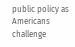public policy as Americans challenge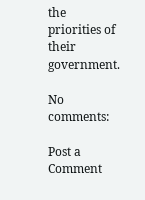the priorities of their government.

No comments:

Post a Comment